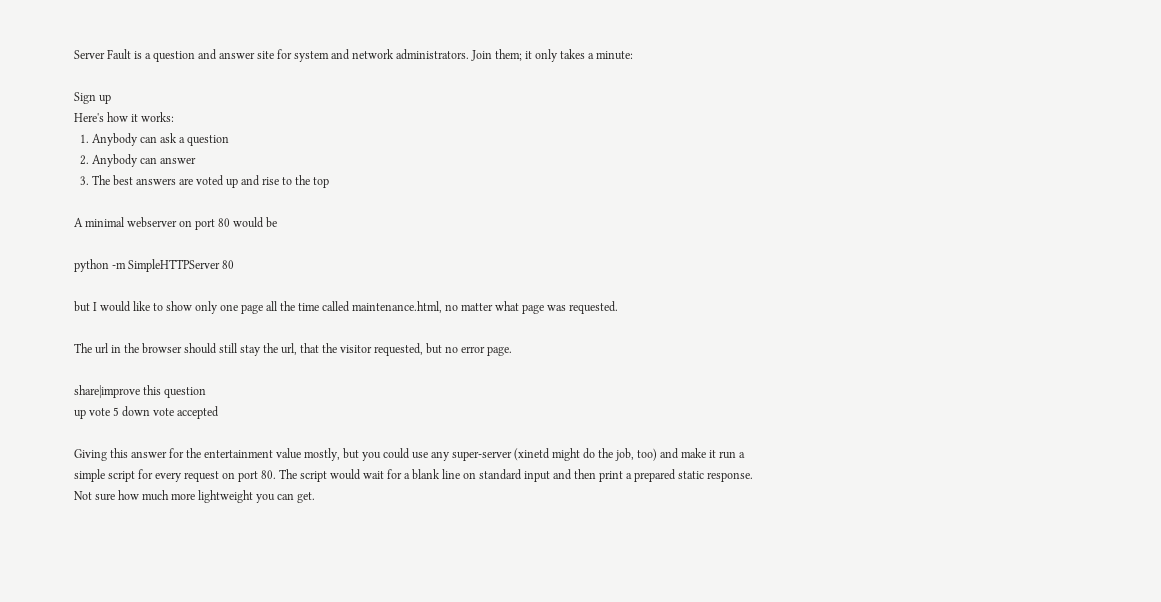Server Fault is a question and answer site for system and network administrators. Join them; it only takes a minute:

Sign up
Here's how it works:
  1. Anybody can ask a question
  2. Anybody can answer
  3. The best answers are voted up and rise to the top

A minimal webserver on port 80 would be

python -m SimpleHTTPServer 80

but I would like to show only one page all the time called maintenance.html, no matter what page was requested.

The url in the browser should still stay the url, that the visitor requested, but no error page.

share|improve this question
up vote 5 down vote accepted

Giving this answer for the entertainment value mostly, but you could use any super-server (xinetd might do the job, too) and make it run a simple script for every request on port 80. The script would wait for a blank line on standard input and then print a prepared static response. Not sure how much more lightweight you can get.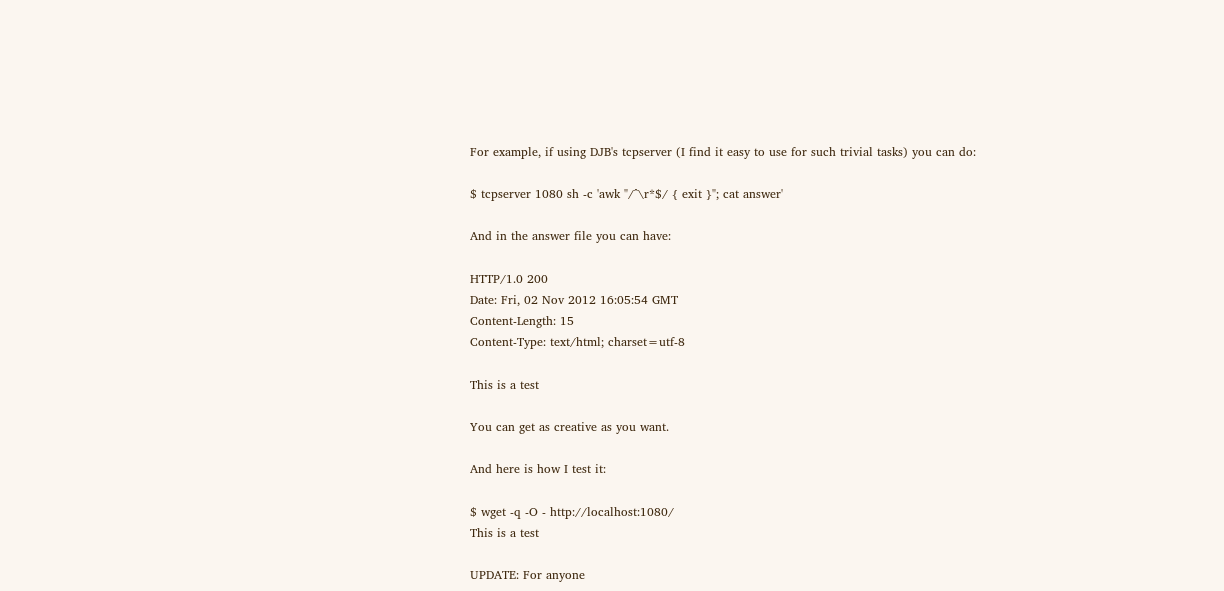For example, if using DJB's tcpserver (I find it easy to use for such trivial tasks) you can do:

$ tcpserver 1080 sh -c 'awk "/^\r*$/ { exit }"; cat answer'

And in the answer file you can have:

HTTP/1.0 200
Date: Fri, 02 Nov 2012 16:05:54 GMT
Content-Length: 15
Content-Type: text/html; charset=utf-8

This is a test

You can get as creative as you want.

And here is how I test it:

$ wget -q -O - http://localhost:1080/
This is a test

UPDATE: For anyone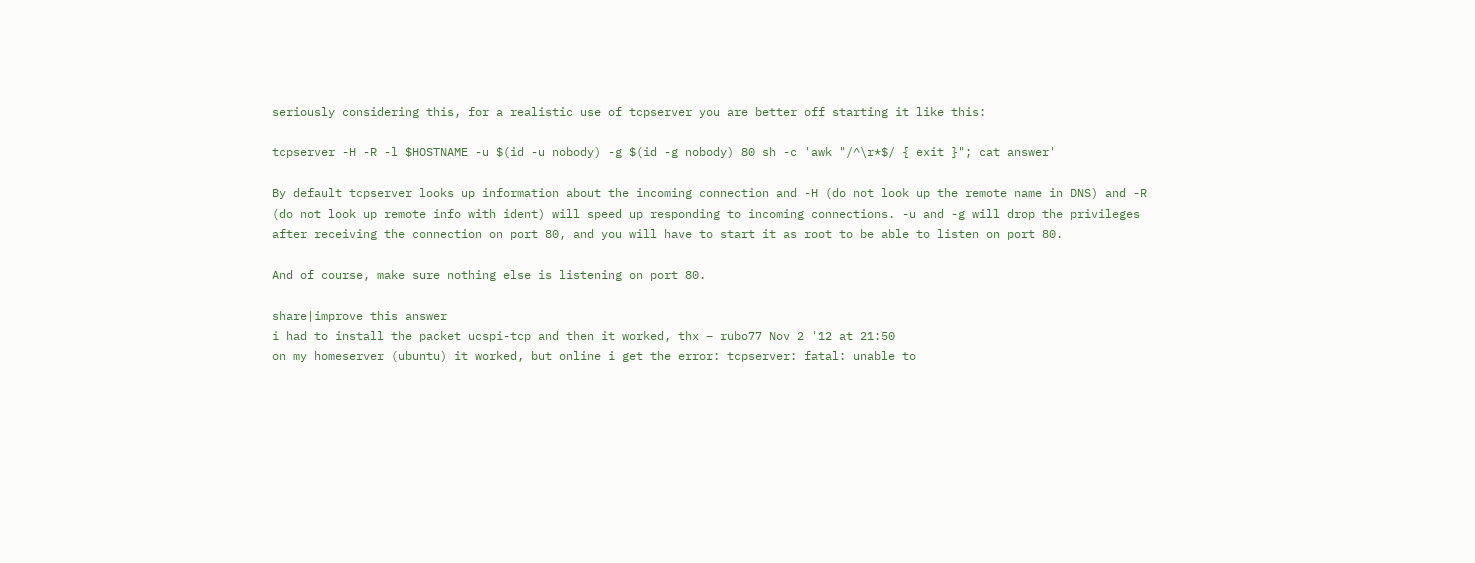seriously considering this, for a realistic use of tcpserver you are better off starting it like this:

tcpserver -H -R -l $HOSTNAME -u $(id -u nobody) -g $(id -g nobody) 80 sh -c 'awk "/^\r*$/ { exit }"; cat answer'

By default tcpserver looks up information about the incoming connection and -H (do not look up the remote name in DNS) and -R (do not look up remote info with ident) will speed up responding to incoming connections. -u and -g will drop the privileges after receiving the connection on port 80, and you will have to start it as root to be able to listen on port 80.

And of course, make sure nothing else is listening on port 80.

share|improve this answer
i had to install the packet ucspi-tcp and then it worked, thx – rubo77 Nov 2 '12 at 21:50
on my homeserver (ubuntu) it worked, but online i get the error: tcpserver: fatal: unable to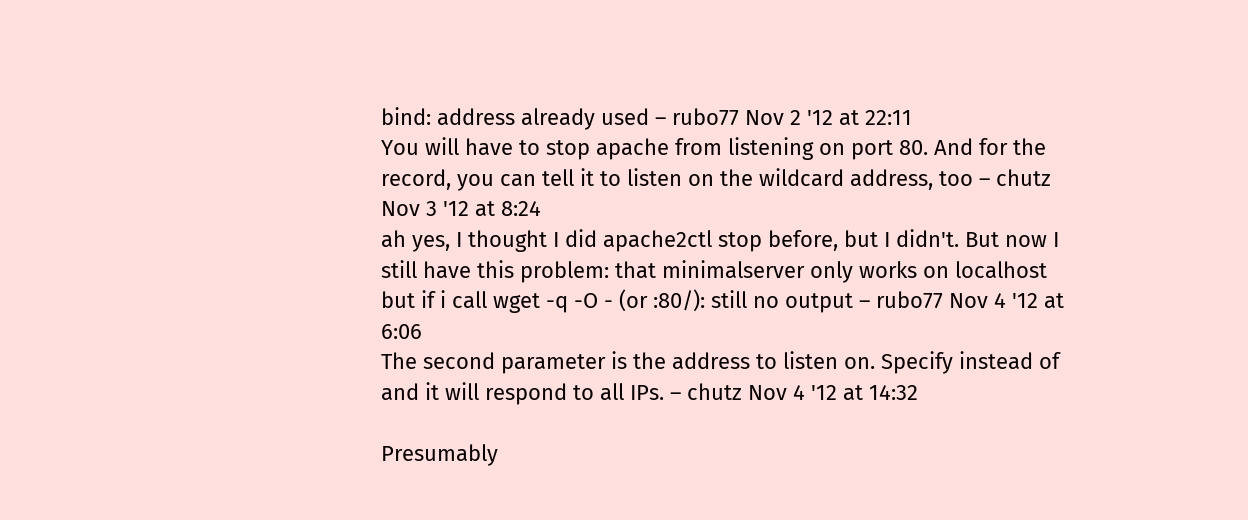bind: address already used – rubo77 Nov 2 '12 at 22:11
You will have to stop apache from listening on port 80. And for the record, you can tell it to listen on the wildcard address, too – chutz Nov 3 '12 at 8:24
ah yes, I thought I did apache2ctl stop before, but I didn't. But now I still have this problem: that minimalserver only works on localhost but if i call wget -q -O - (or :80/): still no output – rubo77 Nov 4 '12 at 6:06
The second parameter is the address to listen on. Specify instead of and it will respond to all IPs. – chutz Nov 4 '12 at 14:32

Presumably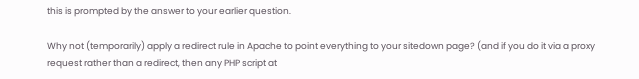this is prompted by the answer to your earlier question.

Why not (temporarily) apply a redirect rule in Apache to point everything to your sitedown page? (and if you do it via a proxy request rather than a redirect, then any PHP script at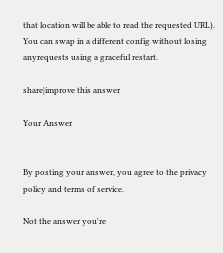that location will be able to read the requested URL). You can swap in a different config without losing anyrequests using a graceful restart.

share|improve this answer

Your Answer


By posting your answer, you agree to the privacy policy and terms of service.

Not the answer you're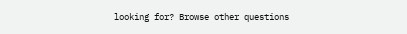looking for? Browse other questions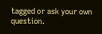tagged or ask your own question.